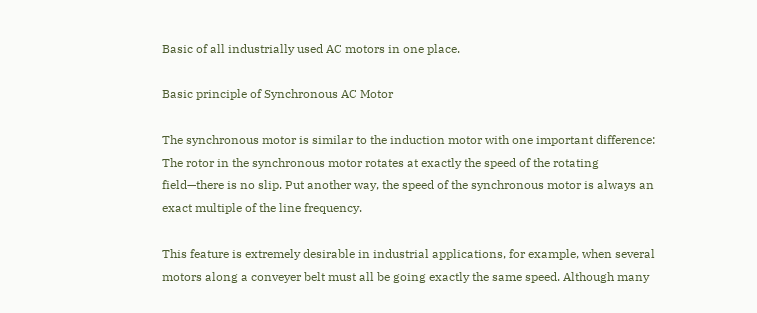Basic of all industrially used AC motors in one place.

Basic principle of Synchronous AC Motor

The synchronous motor is similar to the induction motor with one important difference: The rotor in the synchronous motor rotates at exactly the speed of the rotating field—there is no slip. Put another way, the speed of the synchronous motor is always an exact multiple of the line frequency.

This feature is extremely desirable in industrial applications, for example, when several motors along a conveyer belt must all be going exactly the same speed. Although many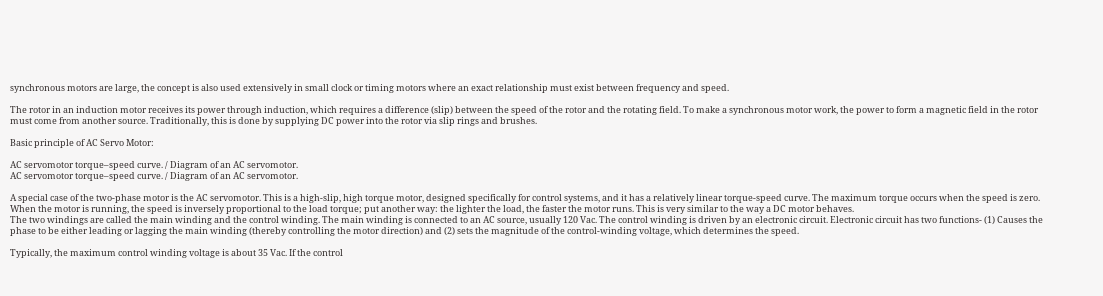synchronous motors are large, the concept is also used extensively in small clock or timing motors where an exact relationship must exist between frequency and speed.

The rotor in an induction motor receives its power through induction, which requires a difference (slip) between the speed of the rotor and the rotating field. To make a synchronous motor work, the power to form a magnetic field in the rotor must come from another source. Traditionally, this is done by supplying DC power into the rotor via slip rings and brushes.

Basic principle of AC Servo Motor:

AC servomotor torque–speed curve. / Diagram of an AC servomotor.
AC servomotor torque–speed curve. / Diagram of an AC servomotor.

A special case of the two-phase motor is the AC servomotor. This is a high-slip, high torque motor, designed specifically for control systems, and it has a relatively linear torque-speed curve. The maximum torque occurs when the speed is zero. When the motor is running, the speed is inversely proportional to the load torque; put another way: the lighter the load, the faster the motor runs. This is very similar to the way a DC motor behaves.
The two windings are called the main winding and the control winding. The main winding is connected to an AC source, usually 120 Vac. The control winding is driven by an electronic circuit. Electronic circuit has two functions- (1) Causes the phase to be either leading or lagging the main winding (thereby controlling the motor direction) and (2) sets the magnitude of the control-winding voltage, which determines the speed.

Typically, the maximum control winding voltage is about 35 Vac. If the control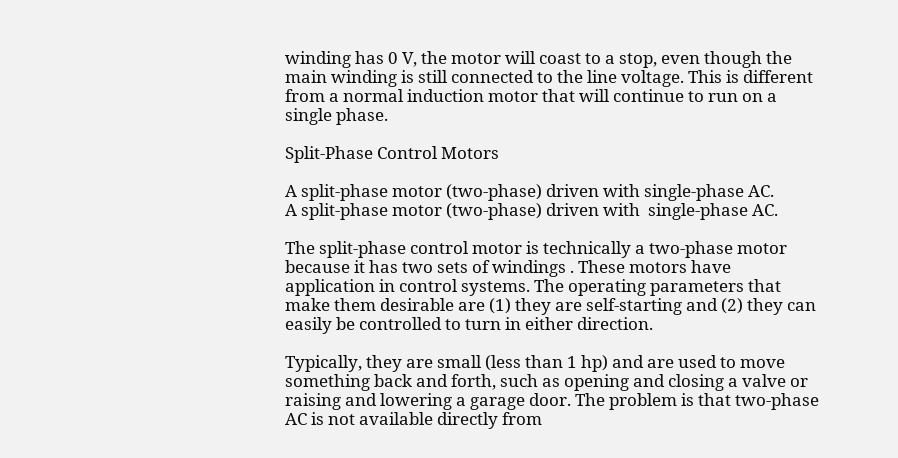winding has 0 V, the motor will coast to a stop, even though the main winding is still connected to the line voltage. This is different from a normal induction motor that will continue to run on a single phase.

Split-Phase Control Motors

A split-phase motor (two-phase) driven with single-phase AC.
A split-phase motor (two-phase) driven with  single-phase AC.

The split-phase control motor is technically a two-phase motor because it has two sets of windings . These motors have application in control systems. The operating parameters that make them desirable are (1) they are self-starting and (2) they can easily be controlled to turn in either direction.

Typically, they are small (less than 1 hp) and are used to move something back and forth, such as opening and closing a valve or raising and lowering a garage door. The problem is that two-phase AC is not available directly from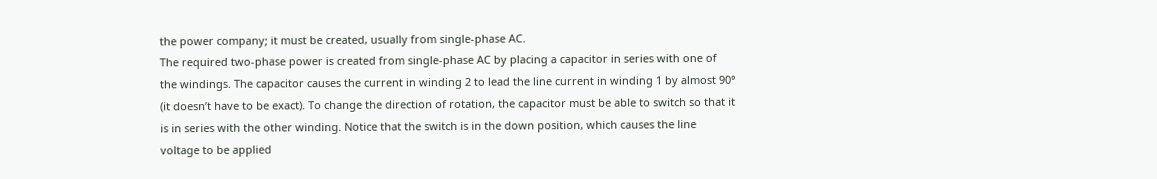the power company; it must be created, usually from single-phase AC.
The required two-phase power is created from single-phase AC by placing a capacitor in series with one of the windings. The capacitor causes the current in winding 2 to lead the line current in winding 1 by almost 90° (it doesn’t have to be exact). To change the direction of rotation, the capacitor must be able to switch so that it is in series with the other winding. Notice that the switch is in the down position, which causes the line voltage to be applied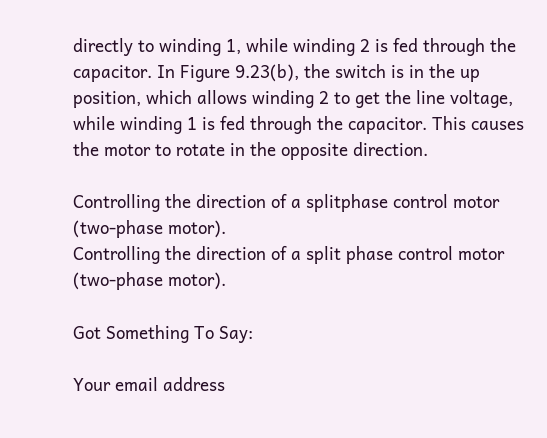directly to winding 1, while winding 2 is fed through the capacitor. In Figure 9.23(b), the switch is in the up position, which allows winding 2 to get the line voltage, while winding 1 is fed through the capacitor. This causes the motor to rotate in the opposite direction.

Controlling the direction of a splitphase control motor (two-phase motor).
Controlling the direction of a split phase control motor (two-phase motor).

Got Something To Say:

Your email address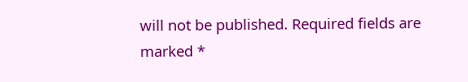will not be published. Required fields are marked *